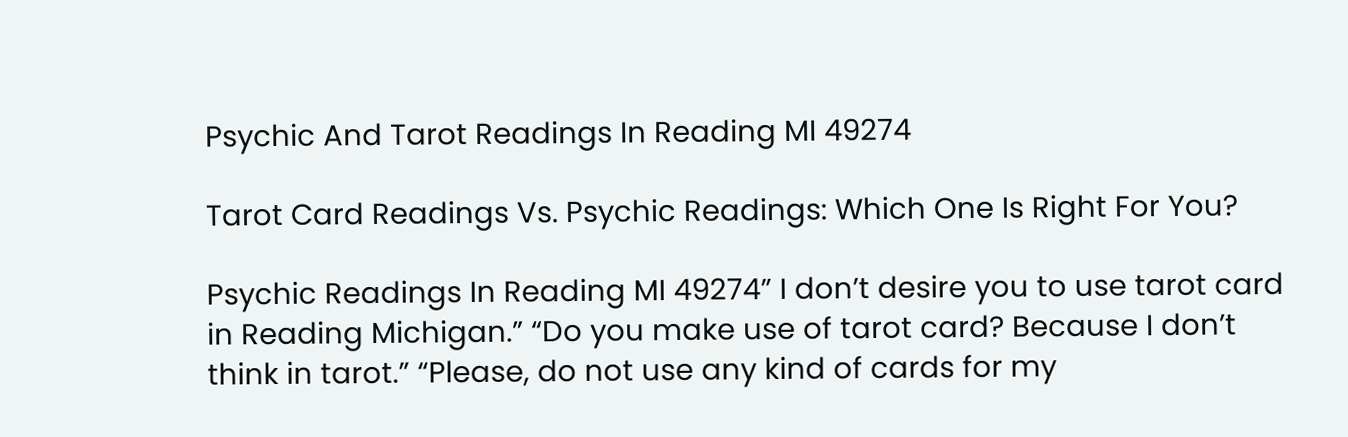Psychic And Tarot Readings In Reading MI 49274

Tarot Card Readings Vs. Psychic Readings: Which One Is Right For You?

Psychic Readings In Reading MI 49274” I don’t desire you to use tarot card in Reading Michigan.” “Do you make use of tarot card? Because I don’t think in tarot.” “Please, do not use any kind of cards for my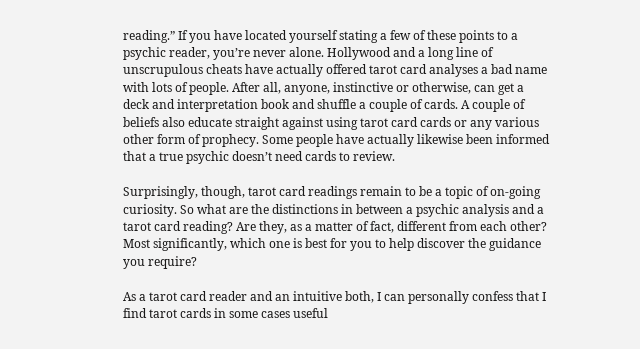reading.” If you have located yourself stating a few of these points to a psychic reader, you’re never alone. Hollywood and a long line of unscrupulous cheats have actually offered tarot card analyses a bad name with lots of people. After all, anyone, instinctive or otherwise, can get a deck and interpretation book and shuffle a couple of cards. A couple of beliefs also educate straight against using tarot card cards or any various other form of prophecy. Some people have actually likewise been informed that a true psychic doesn’t need cards to review.

Surprisingly, though, tarot card readings remain to be a topic of on-going curiosity. So what are the distinctions in between a psychic analysis and a tarot card reading? Are they, as a matter of fact, different from each other? Most significantly, which one is best for you to help discover the guidance you require?

As a tarot card reader and an intuitive both, I can personally confess that I find tarot cards in some cases useful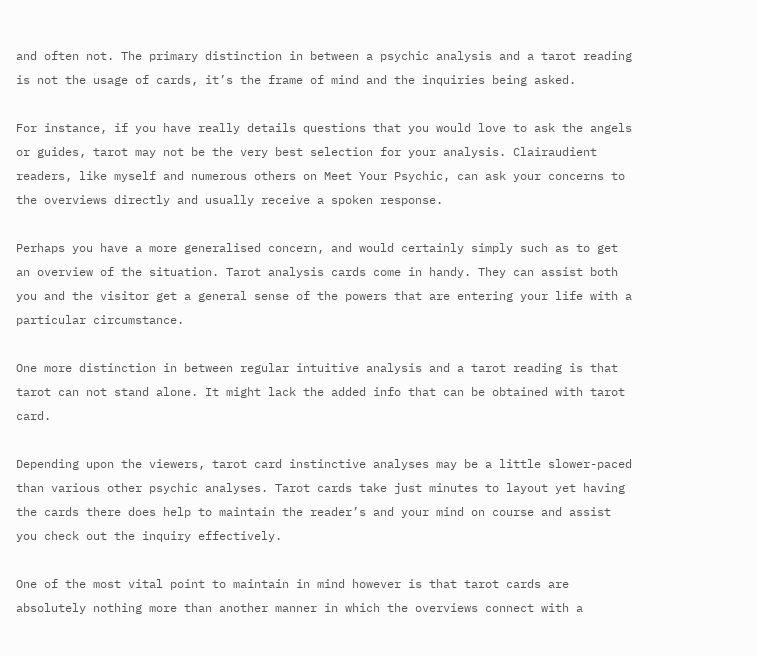and often not. The primary distinction in between a psychic analysis and a tarot reading is not the usage of cards, it’s the frame of mind and the inquiries being asked.

For instance, if you have really details questions that you would love to ask the angels or guides, tarot may not be the very best selection for your analysis. Clairaudient readers, like myself and numerous others on Meet Your Psychic, can ask your concerns to the overviews directly and usually receive a spoken response.

Perhaps you have a more generalised concern, and would certainly simply such as to get an overview of the situation. Tarot analysis cards come in handy. They can assist both you and the visitor get a general sense of the powers that are entering your life with a particular circumstance.

One more distinction in between regular intuitive analysis and a tarot reading is that tarot can not stand alone. It might lack the added info that can be obtained with tarot card.

Depending upon the viewers, tarot card instinctive analyses may be a little slower-paced than various other psychic analyses. Tarot cards take just minutes to layout yet having the cards there does help to maintain the reader’s and your mind on course and assist you check out the inquiry effectively.

One of the most vital point to maintain in mind however is that tarot cards are absolutely nothing more than another manner in which the overviews connect with a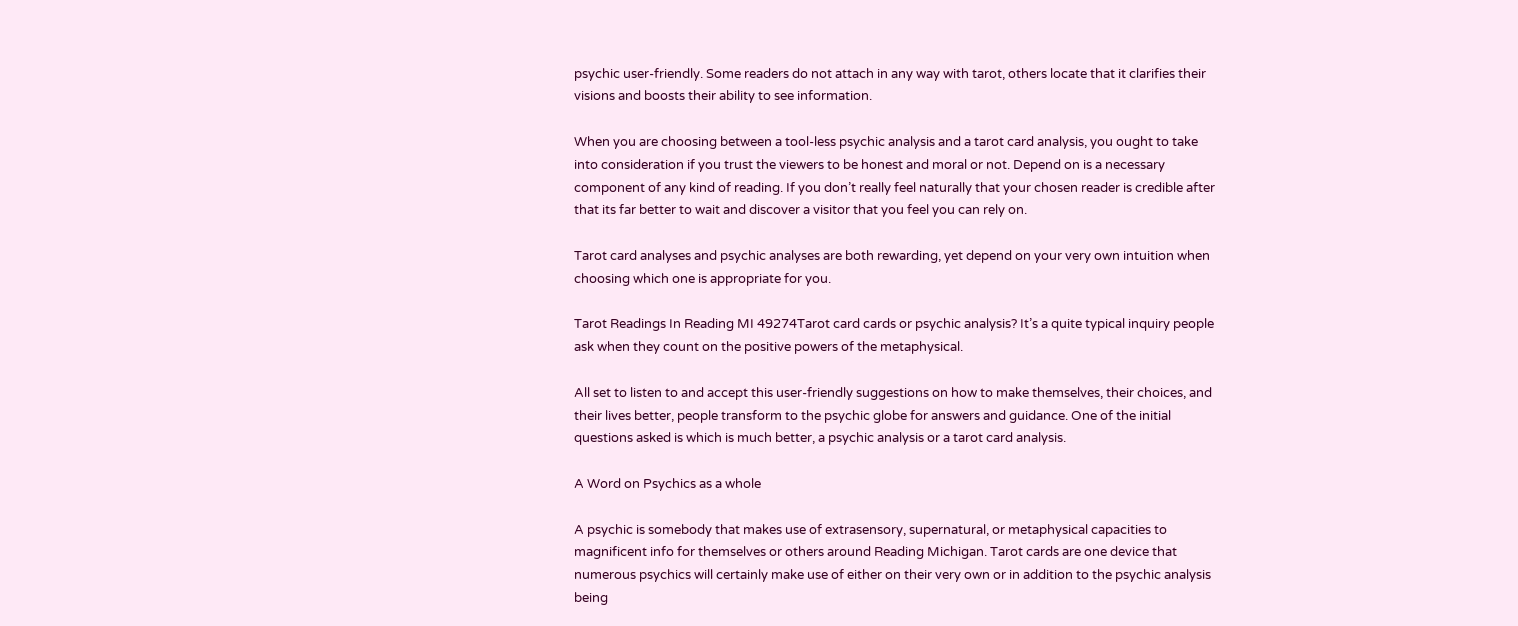psychic user-friendly. Some readers do not attach in any way with tarot, others locate that it clarifies their visions and boosts their ability to see information.

When you are choosing between a tool-less psychic analysis and a tarot card analysis, you ought to take into consideration if you trust the viewers to be honest and moral or not. Depend on is a necessary component of any kind of reading. If you don’t really feel naturally that your chosen reader is credible after that its far better to wait and discover a visitor that you feel you can rely on.

Tarot card analyses and psychic analyses are both rewarding, yet depend on your very own intuition when choosing which one is appropriate for you.

Tarot Readings In Reading MI 49274Tarot card cards or psychic analysis? It’s a quite typical inquiry people ask when they count on the positive powers of the metaphysical.

All set to listen to and accept this user-friendly suggestions on how to make themselves, their choices, and their lives better, people transform to the psychic globe for answers and guidance. One of the initial questions asked is which is much better, a psychic analysis or a tarot card analysis.

A Word on Psychics as a whole

A psychic is somebody that makes use of extrasensory, supernatural, or metaphysical capacities to magnificent info for themselves or others around Reading Michigan. Tarot cards are one device that numerous psychics will certainly make use of either on their very own or in addition to the psychic analysis being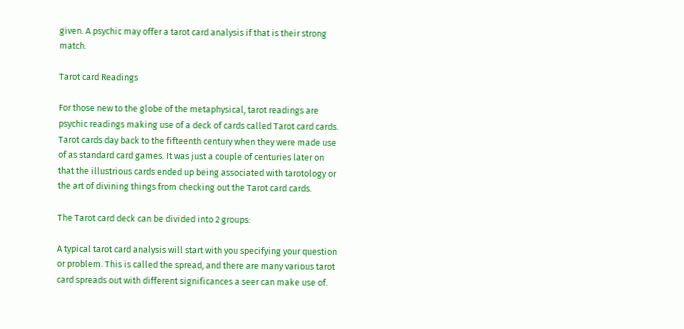given. A psychic may offer a tarot card analysis if that is their strong match.

Tarot card Readings

For those new to the globe of the metaphysical, tarot readings are psychic readings making use of a deck of cards called Tarot card cards. Tarot cards day back to the fifteenth century when they were made use of as standard card games. It was just a couple of centuries later on that the illustrious cards ended up being associated with tarotology or the art of divining things from checking out the Tarot card cards.

The Tarot card deck can be divided into 2 groups:

A typical tarot card analysis will start with you specifying your question or problem. This is called the spread, and there are many various tarot card spreads out with different significances a seer can make use of.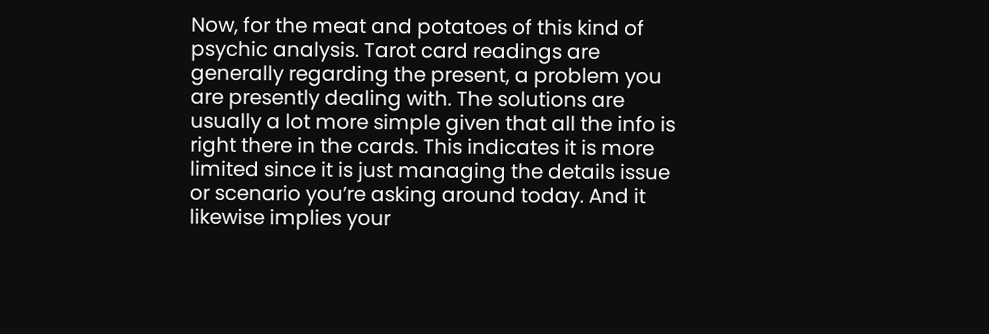Now, for the meat and potatoes of this kind of psychic analysis. Tarot card readings are generally regarding the present, a problem you are presently dealing with. The solutions are usually a lot more simple given that all the info is right there in the cards. This indicates it is more limited since it is just managing the details issue or scenario you’re asking around today. And it likewise implies your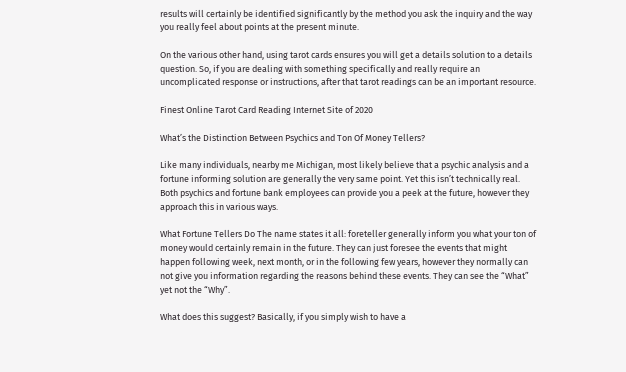results will certainly be identified significantly by the method you ask the inquiry and the way you really feel about points at the present minute.

On the various other hand, using tarot cards ensures you will get a details solution to a details question. So, if you are dealing with something specifically and really require an uncomplicated response or instructions, after that tarot readings can be an important resource.

Finest Online Tarot Card Reading Internet Site of 2020

What’s the Distinction Between Psychics and Ton Of Money Tellers?

Like many individuals, nearby me Michigan, most likely believe that a psychic analysis and a fortune informing solution are generally the very same point. Yet this isn’t technically real. Both psychics and fortune bank employees can provide you a peek at the future, however they approach this in various ways.

What Fortune Tellers Do The name states it all: foreteller generally inform you what your ton of money would certainly remain in the future. They can just foresee the events that might happen following week, next month, or in the following few years, however they normally can not give you information regarding the reasons behind these events. They can see the “What” yet not the “Why”.

What does this suggest? Basically, if you simply wish to have a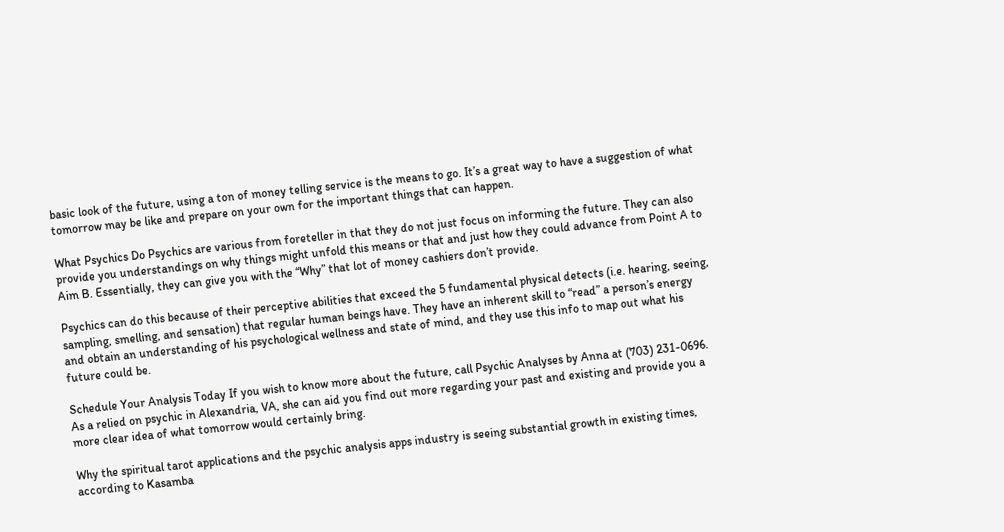basic look of the future, using a ton of money telling service is the means to go. It’s a great way to have a suggestion of what tomorrow may be like and prepare on your own for the important things that can happen.

What Psychics Do Psychics are various from foreteller in that they do not just focus on informing the future. They can also provide you understandings on why things might unfold this means or that and just how they could advance from Point A to Aim B. Essentially, they can give you with the “Why” that lot of money cashiers don’t provide.

Psychics can do this because of their perceptive abilities that exceed the 5 fundamental physical detects (i.e. hearing, seeing, sampling, smelling, and sensation) that regular human beings have. They have an inherent skill to “read” a person’s energy and obtain an understanding of his psychological wellness and state of mind, and they use this info to map out what his future could be.

Schedule Your Analysis Today If you wish to know more about the future, call Psychic Analyses by Anna at (703) 231-0696. As a relied on psychic in Alexandria, VA, she can aid you find out more regarding your past and existing and provide you a more clear idea of what tomorrow would certainly bring.

Why the spiritual tarot applications and the psychic analysis apps industry is seeing substantial growth in existing times, according to Kasamba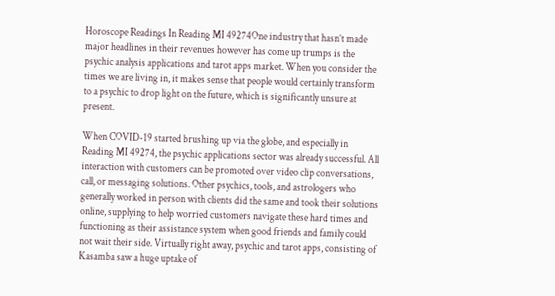Horoscope Readings In Reading MI 49274One industry that hasn’t made major headlines in their revenues however has come up trumps is the psychic analysis applications and tarot apps market. When you consider the times we are living in, it makes sense that people would certainly transform to a psychic to drop light on the future, which is significantly unsure at present.

When COVID-19 started brushing up via the globe, and especially in Reading MI 49274, the psychic applications sector was already successful. All interaction with customers can be promoted over video clip conversations, call, or messaging solutions. Other psychics, tools, and astrologers who generally worked in person with clients did the same and took their solutions online, supplying to help worried customers navigate these hard times and functioning as their assistance system when good friends and family could not wait their side. Virtually right away, psychic and tarot apps, consisting of Kasamba saw a huge uptake of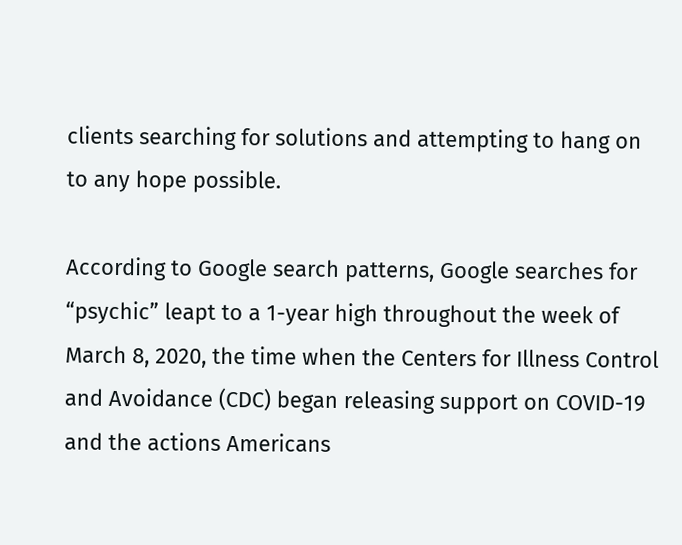clients searching for solutions and attempting to hang on to any hope possible.

According to Google search patterns, Google searches for “psychic” leapt to a 1-year high throughout the week of March 8, 2020, the time when the Centers for Illness Control and Avoidance (CDC) began releasing support on COVID-19 and the actions Americans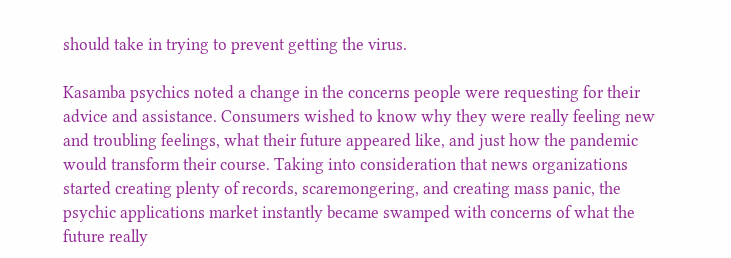should take in trying to prevent getting the virus.

Kasamba psychics noted a change in the concerns people were requesting for their advice and assistance. Consumers wished to know why they were really feeling new and troubling feelings, what their future appeared like, and just how the pandemic would transform their course. Taking into consideration that news organizations started creating plenty of records, scaremongering, and creating mass panic, the psychic applications market instantly became swamped with concerns of what the future really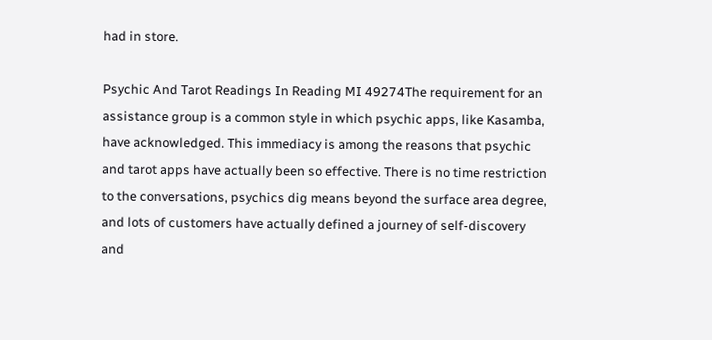had in store.

Psychic And Tarot Readings In Reading MI 49274The requirement for an assistance group is a common style in which psychic apps, like Kasamba, have acknowledged. This immediacy is among the reasons that psychic and tarot apps have actually been so effective. There is no time restriction to the conversations, psychics dig means beyond the surface area degree, and lots of customers have actually defined a journey of self-discovery and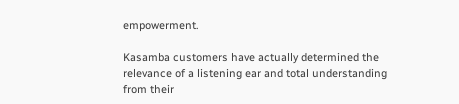empowerment.

Kasamba customers have actually determined the relevance of a listening ear and total understanding from their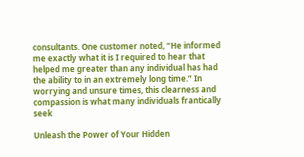consultants. One customer noted, “He informed me exactly what it is I required to hear that helped me greater than any individual has had the ability to in an extremely long time.” In worrying and unsure times, this clearness and compassion is what many individuals frantically seek

Unleash the Power of Your Hidden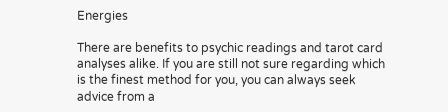Energies

There are benefits to psychic readings and tarot card analyses alike. If you are still not sure regarding which is the finest method for you, you can always seek advice from a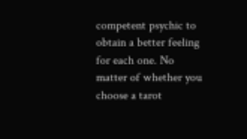competent psychic to obtain a better feeling for each one. No matter of whether you choose a tarot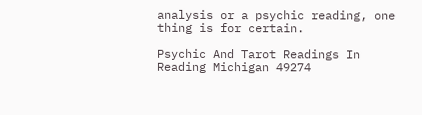analysis or a psychic reading, one thing is for certain.

Psychic And Tarot Readings In Reading Michigan 49274